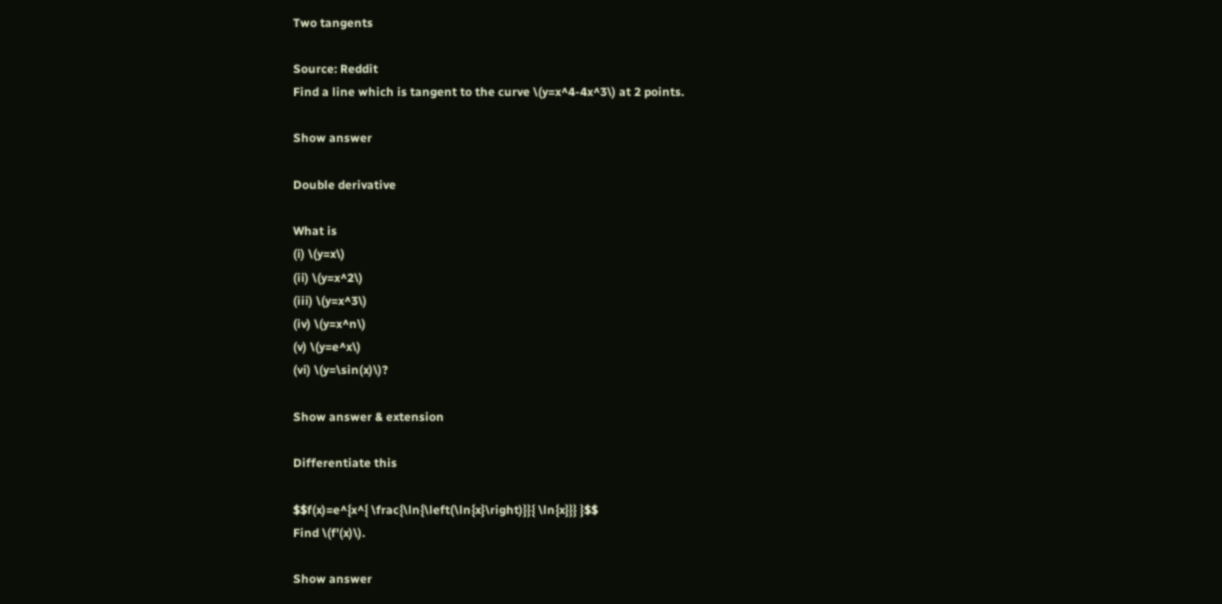Two tangents

Source: Reddit
Find a line which is tangent to the curve \(y=x^4-4x^3\) at 2 points.

Show answer

Double derivative

What is
(i) \(y=x\)
(ii) \(y=x^2\)
(iii) \(y=x^3\)
(iv) \(y=x^n\)
(v) \(y=e^x\)
(vi) \(y=\sin(x)\)?

Show answer & extension

Differentiate this

$$f(x)=e^{x^{ \frac{\ln{\left(\ln{x}\right)}}{ \ln{x}}} }$$
Find \(f'(x)\).

Show answer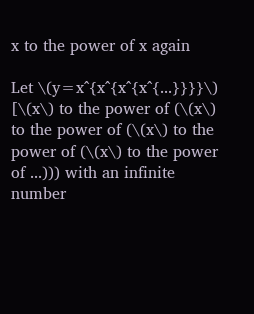x to the power of x again

Let \(y=x^{x^{x^{x^{...}}}}\) [\(x\) to the power of (\(x\) to the power of (\(x\) to the power of (\(x\) to the power of ...))) with an infinite number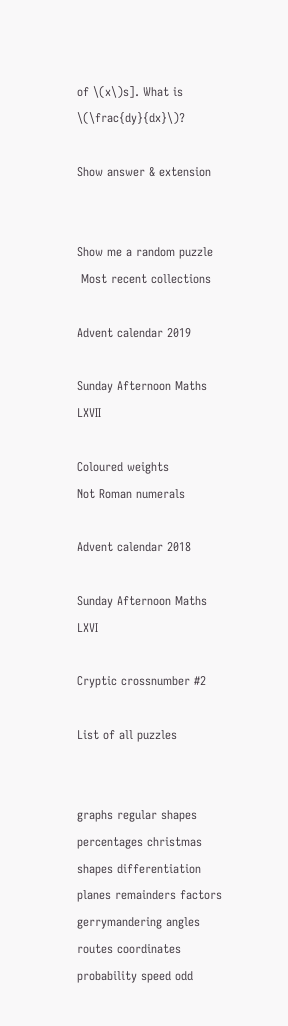of \(x\)s]. What is \(\frac{dy}{dx}\)?

Show answer & extension


Show me a random puzzle
 Most recent collections

Advent calendar 2019

Sunday Afternoon Maths LXVII

Coloured weights
Not Roman numerals

Advent calendar 2018

Sunday Afternoon Maths LXVI

Cryptic crossnumber #2

List of all puzzles


graphs regular shapes percentages christmas shapes differentiation planes remainders factors gerrymandering angles routes coordinates probability speed odd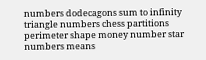numbers dodecagons sum to infinity triangle numbers chess partitions perimeter shape money number star numbers means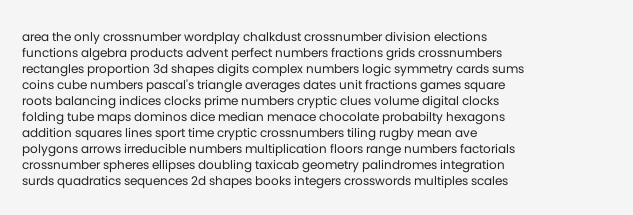area the only crossnumber wordplay chalkdust crossnumber division elections functions algebra products advent perfect numbers fractions grids crossnumbers rectangles proportion 3d shapes digits complex numbers logic symmetry cards sums coins cube numbers pascal's triangle averages dates unit fractions games square roots balancing indices clocks prime numbers cryptic clues volume digital clocks folding tube maps dominos dice median menace chocolate probabilty hexagons addition squares lines sport time cryptic crossnumbers tiling rugby mean ave polygons arrows irreducible numbers multiplication floors range numbers factorials crossnumber spheres ellipses doubling taxicab geometry palindromes integration surds quadratics sequences 2d shapes books integers crosswords multiples scales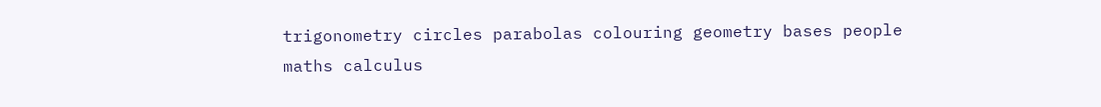trigonometry circles parabolas colouring geometry bases people maths calculus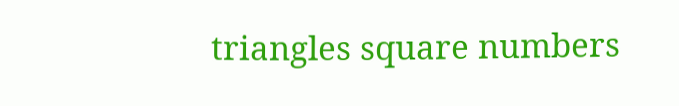triangles square numbers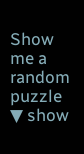Show me a random puzzle
▼ show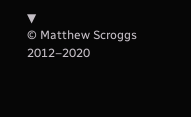▼
© Matthew Scroggs 2012–2020